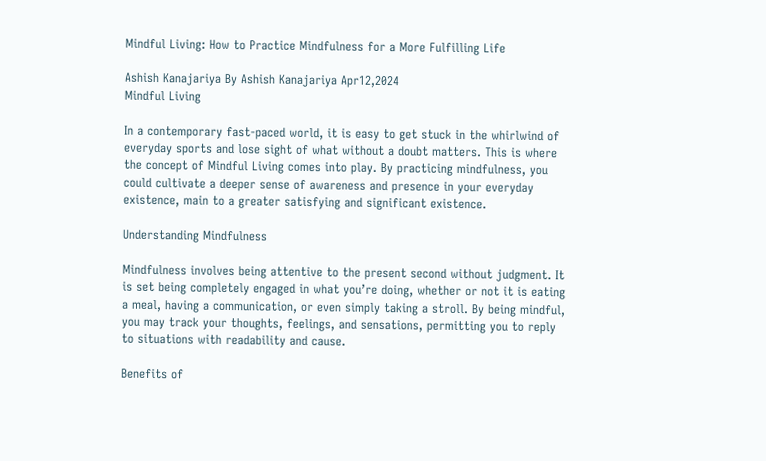Mindful Living: How to Practice Mindfulness for a More Fulfilling Life

Ashish Kanajariya By Ashish Kanajariya Apr12,2024
Mindful Living

In a contemporary fast-paced world, it is easy to get stuck in the whirlwind of everyday sports and lose sight of what without a doubt matters. This is where the concept of Mindful Living comes into play. By practicing mindfulness, you could cultivate a deeper sense of awareness and presence in your everyday existence, main to a greater satisfying and significant existence.

Understanding Mindfulness

Mindfulness involves being attentive to the present second without judgment. It is set being completely engaged in what you’re doing, whether or not it is eating a meal, having a communication, or even simply taking a stroll. By being mindful, you may track your thoughts, feelings, and sensations, permitting you to reply to situations with readability and cause.

Benefits of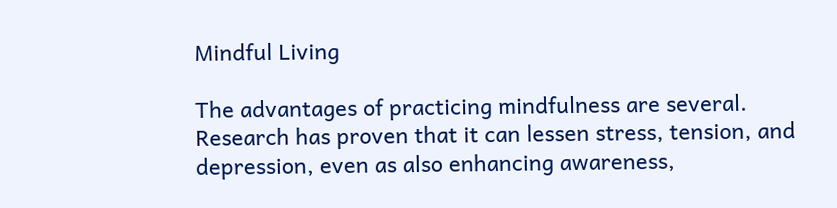Mindful Living

The advantages of practicing mindfulness are several. Research has proven that it can lessen stress, tension, and depression, even as also enhancing awareness,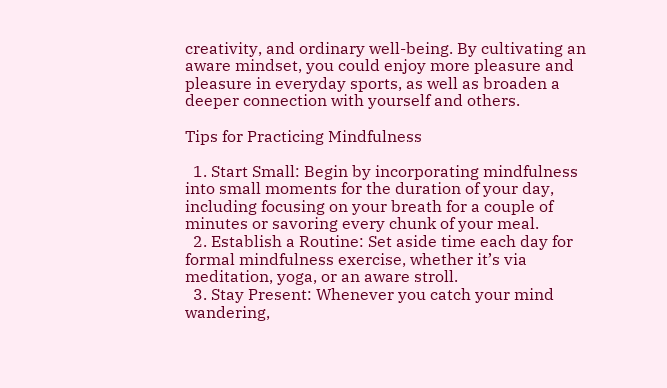creativity, and ordinary well-being. By cultivating an aware mindset, you could enjoy more pleasure and pleasure in everyday sports, as well as broaden a deeper connection with yourself and others.

Tips for Practicing Mindfulness

  1. Start Small: Begin by incorporating mindfulness into small moments for the duration of your day, including focusing on your breath for a couple of minutes or savoring every chunk of your meal.
  2. Establish a Routine: Set aside time each day for formal mindfulness exercise, whether it’s via meditation, yoga, or an aware stroll.
  3. Stay Present: Whenever you catch your mind wandering,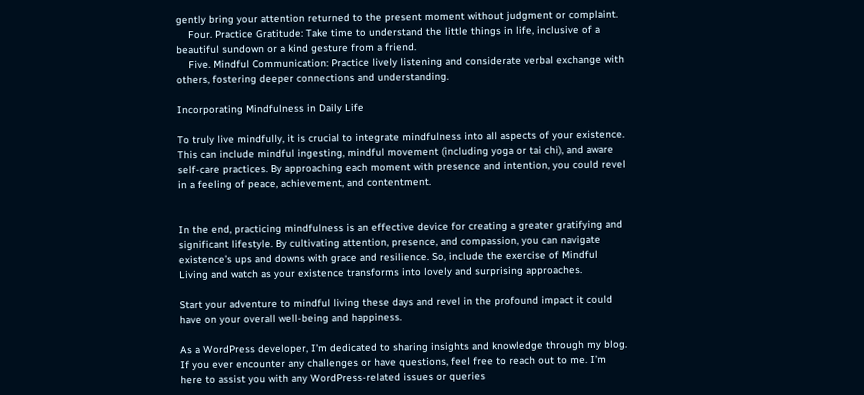gently bring your attention returned to the present moment without judgment or complaint.
    Four. Practice Gratitude: Take time to understand the little things in life, inclusive of a beautiful sundown or a kind gesture from a friend.
    Five. Mindful Communication: Practice lively listening and considerate verbal exchange with others, fostering deeper connections and understanding.

Incorporating Mindfulness in Daily Life

To truly live mindfully, it is crucial to integrate mindfulness into all aspects of your existence. This can include mindful ingesting, mindful movement (including yoga or tai chi), and aware self-care practices. By approaching each moment with presence and intention, you could revel in a feeling of peace, achievement, and contentment.


In the end, practicing mindfulness is an effective device for creating a greater gratifying and significant lifestyle. By cultivating attention, presence, and compassion, you can navigate existence’s ups and downs with grace and resilience. So, include the exercise of Mindful Living and watch as your existence transforms into lovely and surprising approaches.

Start your adventure to mindful living these days and revel in the profound impact it could have on your overall well-being and happiness.

As a WordPress developer, I’m dedicated to sharing insights and knowledge through my blog. If you ever encounter any challenges or have questions, feel free to reach out to me. I’m here to assist you with any WordPress-related issues or queries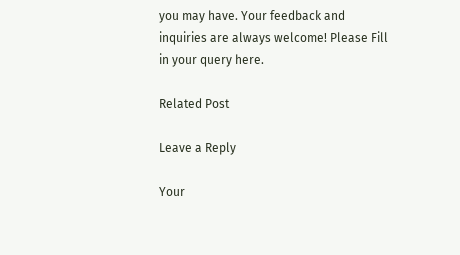you may have. Your feedback and inquiries are always welcome! Please Fill in your query here.

Related Post

Leave a Reply

Your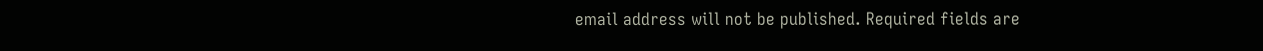email address will not be published. Required fields are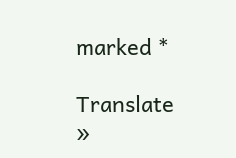marked *

Translate »